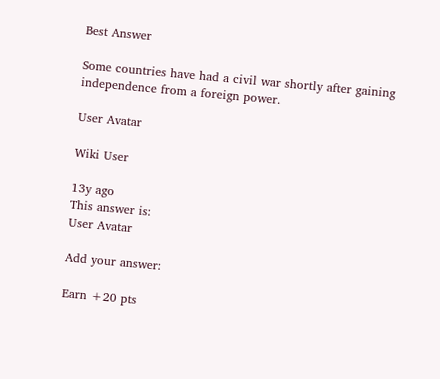Best Answer

Some countries have had a civil war shortly after gaining independence from a foreign power.

User Avatar

Wiki User

13y ago
This answer is:
User Avatar

Add your answer:

Earn +20 pts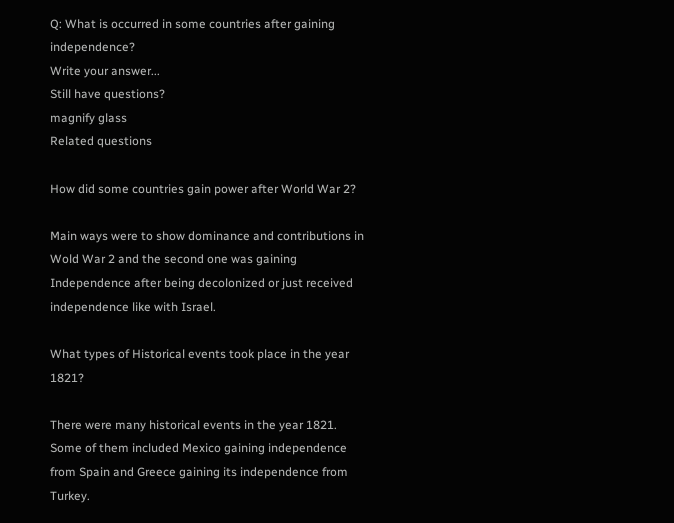Q: What is occurred in some countries after gaining independence?
Write your answer...
Still have questions?
magnify glass
Related questions

How did some countries gain power after World War 2?

Main ways were to show dominance and contributions in Wold War 2 and the second one was gaining Independence after being decolonized or just received independence like with Israel.

What types of Historical events took place in the year 1821?

There were many historical events in the year 1821. Some of them included Mexico gaining independence from Spain and Greece gaining its independence from Turkey.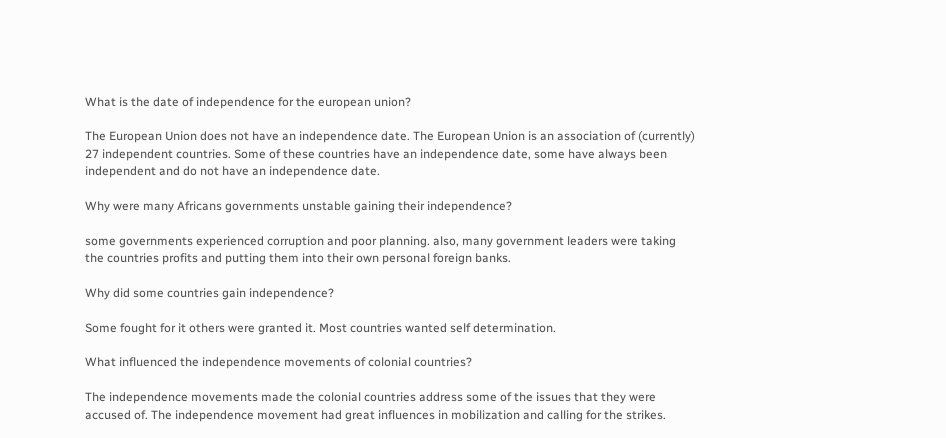What is the date of independence for the european union?

The European Union does not have an independence date. The European Union is an association of (currently) 27 independent countries. Some of these countries have an independence date, some have always been independent and do not have an independence date.

Why were many Africans governments unstable gaining their independence?

some governments experienced corruption and poor planning. also, many government leaders were taking the countries profits and putting them into their own personal foreign banks.

Why did some countries gain independence?

Some fought for it others were granted it. Most countries wanted self determination.

What influenced the independence movements of colonial countries?

The independence movements made the colonial countries address some of the issues that they were accused of. The independence movement had great influences in mobilization and calling for the strikes.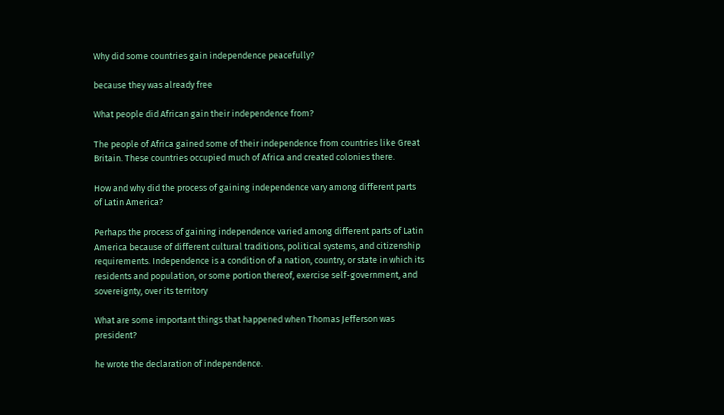Why did some countries gain independence peacefully?

because they was already free

What people did African gain their independence from?

The people of Africa gained some of their independence from countries like Great Britain. These countries occupied much of Africa and created colonies there.

How and why did the process of gaining independence vary among different parts of Latin America?

Perhaps the process of gaining independence varied among different parts of Latin America because of different cultural traditions, political systems, and citizenship requirements. Independence is a condition of a nation, country, or state in which its residents and population, or some portion thereof, exercise self-government, and sovereignty, over its territory

What are some important things that happened when Thomas Jefferson was president?

he wrote the declaration of independence.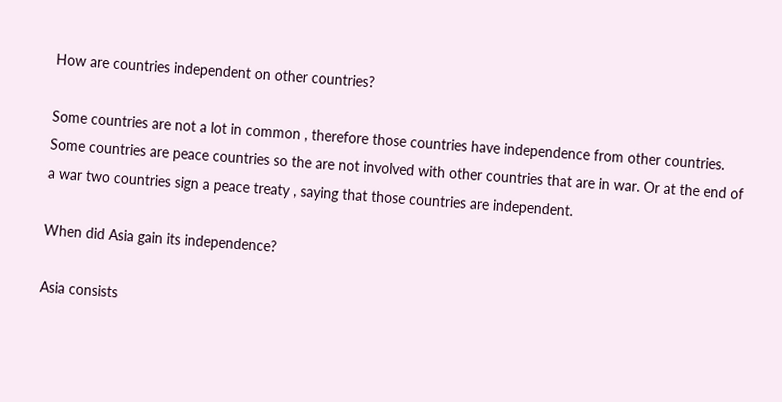How are countries independent on other countries?

Some countries are not a lot in common , therefore those countries have independence from other countries. Some countries are peace countries so the are not involved with other countries that are in war. Or at the end of a war two countries sign a peace treaty , saying that those countries are independent.

When did Asia gain its independence?

Asia consists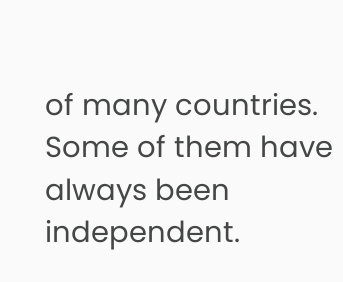of many countries. Some of them have always been independent.